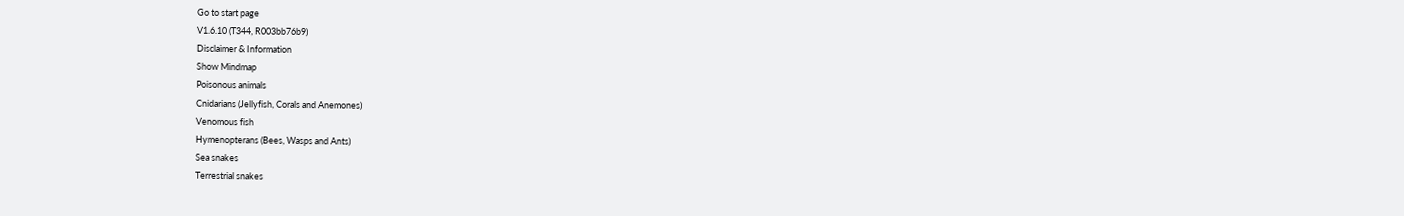Go to start page
V1.6.10 (T344, R003bb76b9)
Disclaimer & Information
Show Mindmap
Poisonous animals
Cnidarians (Jellyfish, Corals and Anemones)
Venomous fish
Hymenopterans (Bees, Wasps and Ants)
Sea snakes
Terrestrial snakes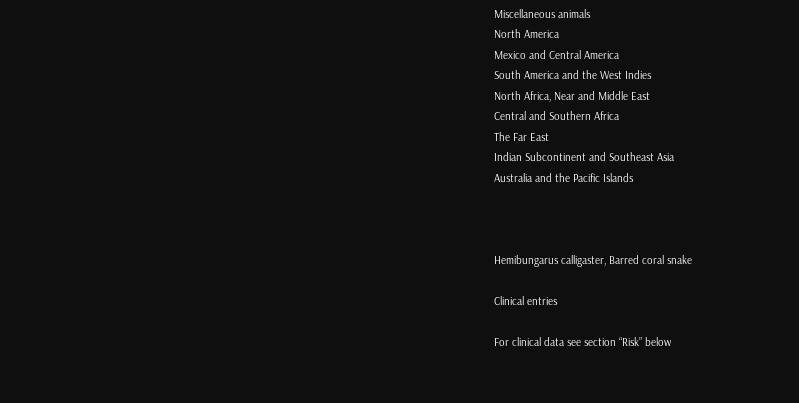Miscellaneous animals
North America
Mexico and Central America
South America and the West Indies
North Africa, Near and Middle East
Central and Southern Africa
The Far East
Indian Subcontinent and Southeast Asia
Australia and the Pacific Islands



Hemibungarus calligaster, Barred coral snake

Clinical entries

For clinical data see section “Risk” below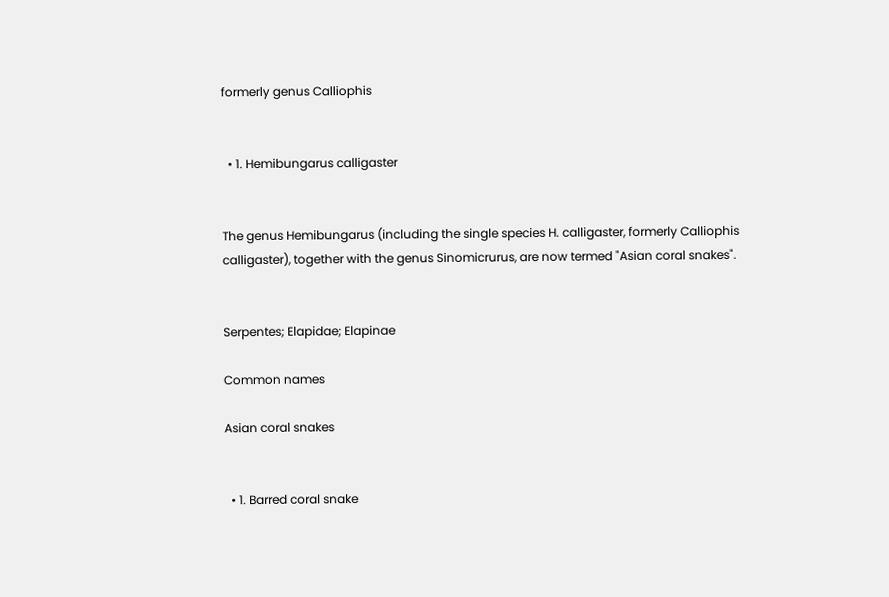formerly genus Calliophis


  • 1. Hemibungarus calligaster


The genus Hemibungarus (including the single species H. calligaster, formerly Calliophis calligaster), together with the genus Sinomicrurus, are now termed "Asian coral snakes".


Serpentes; Elapidae; Elapinae

Common names

Asian coral snakes


  • 1. Barred coral snake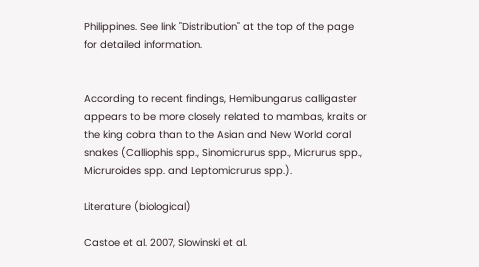Philippines. See link "Distribution" at the top of the page for detailed information.


According to recent findings, Hemibungarus calligaster appears to be more closely related to mambas, kraits or the king cobra than to the Asian and New World coral snakes (Calliophis spp., Sinomicrurus spp., Micrurus spp., Micruroides spp. and Leptomicrurus spp.).

Literature (biological)

Castoe et al. 2007, Slowinski et al.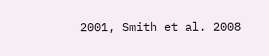2001, Smith et al. 2008